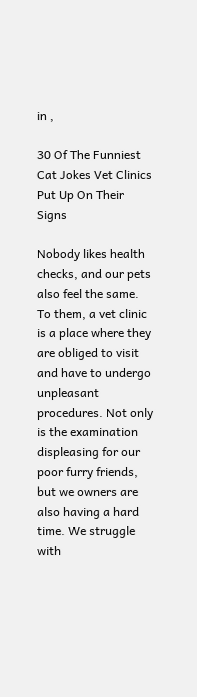in ,

30 Of The Funniest Cat Jokes Vet Clinics Put Up On Their Signs

Nobody likes health checks, and our pets also feel the same. To them, a vet clinic is a place where they are obliged to visit and have to undergo unpleasant procedures. Not only is the examination displeasing for our poor furry friends, but we owners are also having a hard time. We struggle with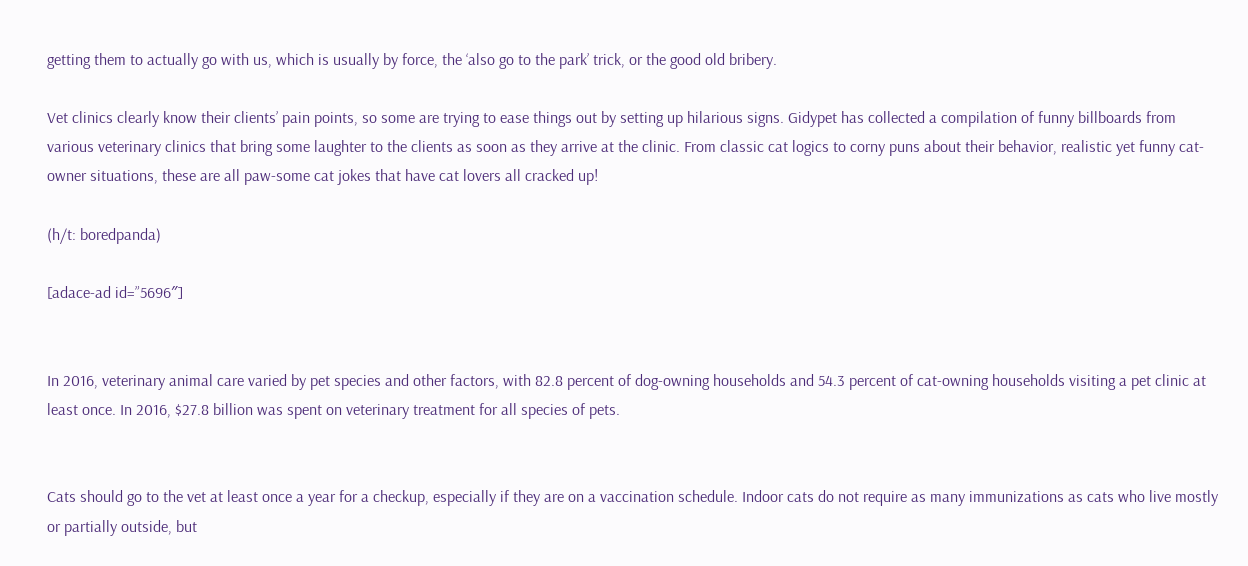getting them to actually go with us, which is usually by force, the ‘also go to the park’ trick, or the good old bribery.

Vet clinics clearly know their clients’ pain points, so some are trying to ease things out by setting up hilarious signs. Gidypet has collected a compilation of funny billboards from various veterinary clinics that bring some laughter to the clients as soon as they arrive at the clinic. From classic cat logics to corny puns about their behavior, realistic yet funny cat-owner situations, these are all paw-some cat jokes that have cat lovers all cracked up!

(h/t: boredpanda)

[adace-ad id=”5696″]


In 2016, veterinary animal care varied by pet species and other factors, with 82.8 percent of dog-owning households and 54.3 percent of cat-owning households visiting a pet clinic at least once. In 2016, $27.8 billion was spent on veterinary treatment for all species of pets.


Cats should go to the vet at least once a year for a checkup, especially if they are on a vaccination schedule. Indoor cats do not require as many immunizations as cats who live mostly or partially outside, but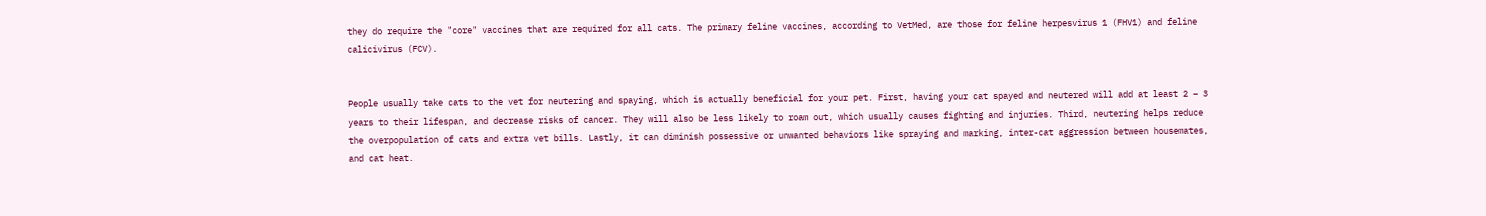they do require the "core" vaccines that are required for all cats. The primary feline vaccines, according to VetMed, are those for feline herpesvirus 1 (FHV1) and feline calicivirus (FCV).


People usually take cats to the vet for neutering and spaying, which is actually beneficial for your pet. First, having your cat spayed and neutered will add at least 2 – 3 years to their lifespan, and decrease risks of cancer. They will also be less likely to roam out, which usually causes fighting and injuries. Third, neutering helps reduce the overpopulation of cats and extra vet bills. Lastly, it can diminish possessive or unwanted behaviors like spraying and marking, inter-cat aggression between housemates, and cat heat.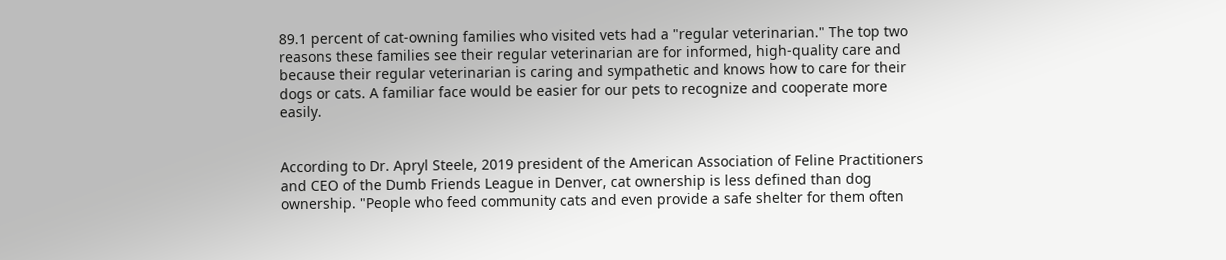89.1 percent of cat-owning families who visited vets had a "regular veterinarian." The top two reasons these families see their regular veterinarian are for informed, high-quality care and because their regular veterinarian is caring and sympathetic and knows how to care for their dogs or cats. A familiar face would be easier for our pets to recognize and cooperate more easily.


According to Dr. Apryl Steele, 2019 president of the American Association of Feline Practitioners and CEO of the Dumb Friends League in Denver, cat ownership is less defined than dog ownership. "People who feed community cats and even provide a safe shelter for them often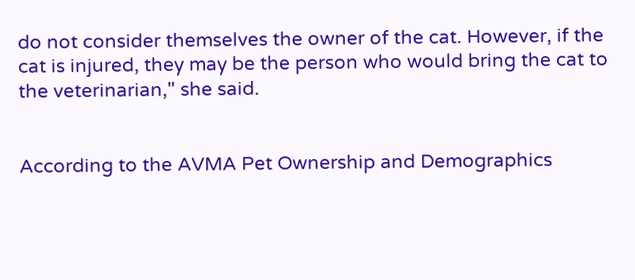do not consider themselves the owner of the cat. However, if the cat is injured, they may be the person who would bring the cat to the veterinarian," she said.


According to the AVMA Pet Ownership and Demographics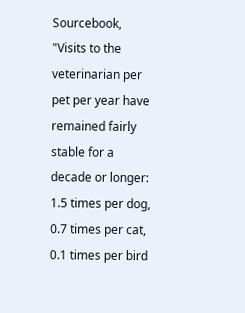Sourcebook, "Visits to the veterinarian per pet per year have remained fairly stable for a decade or longer: 1.5 times per dog, 0.7 times per cat, 0.1 times per bird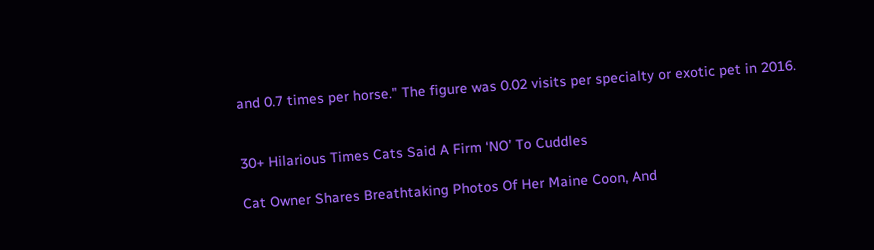and 0.7 times per horse." The figure was 0.02 visits per specialty or exotic pet in 2016.


30+ Hilarious Times Cats Said A Firm ‘NO’ To Cuddles

Cat Owner Shares Breathtaking Photos Of Her Maine Coon, And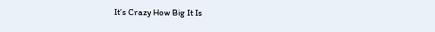It’s Crazy How Big It Is